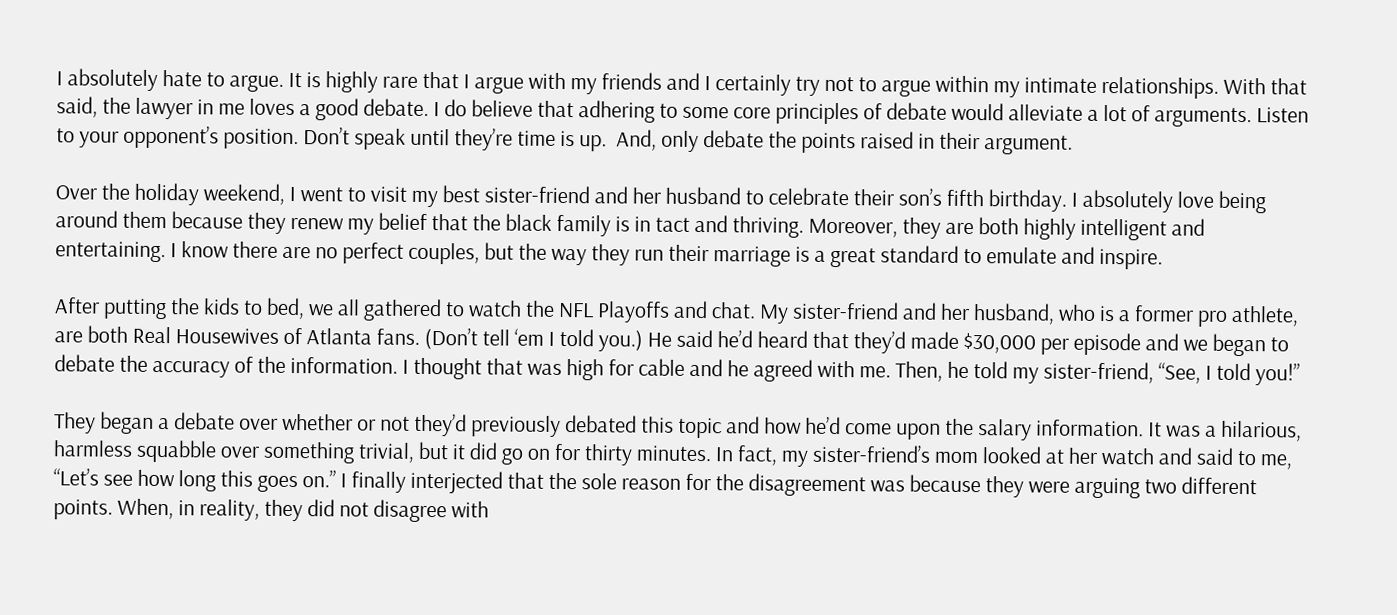I absolutely hate to argue. It is highly rare that I argue with my friends and I certainly try not to argue within my intimate relationships. With that said, the lawyer in me loves a good debate. I do believe that adhering to some core principles of debate would alleviate a lot of arguments. Listen to your opponent’s position. Don’t speak until they’re time is up.  And, only debate the points raised in their argument.

Over the holiday weekend, I went to visit my best sister-friend and her husband to celebrate their son’s fifth birthday. I absolutely love being around them because they renew my belief that the black family is in tact and thriving. Moreover, they are both highly intelligent and entertaining. I know there are no perfect couples, but the way they run their marriage is a great standard to emulate and inspire.

After putting the kids to bed, we all gathered to watch the NFL Playoffs and chat. My sister-friend and her husband, who is a former pro athlete, are both Real Housewives of Atlanta fans. (Don’t tell ‘em I told you.) He said he’d heard that they’d made $30,000 per episode and we began to debate the accuracy of the information. I thought that was high for cable and he agreed with me. Then, he told my sister-friend, “See, I told you!”

They began a debate over whether or not they’d previously debated this topic and how he’d come upon the salary information. It was a hilarious, harmless squabble over something trivial, but it did go on for thirty minutes. In fact, my sister-friend’s mom looked at her watch and said to me, “Let’s see how long this goes on.” I finally interjected that the sole reason for the disagreement was because they were arguing two different points. When, in reality, they did not disagree with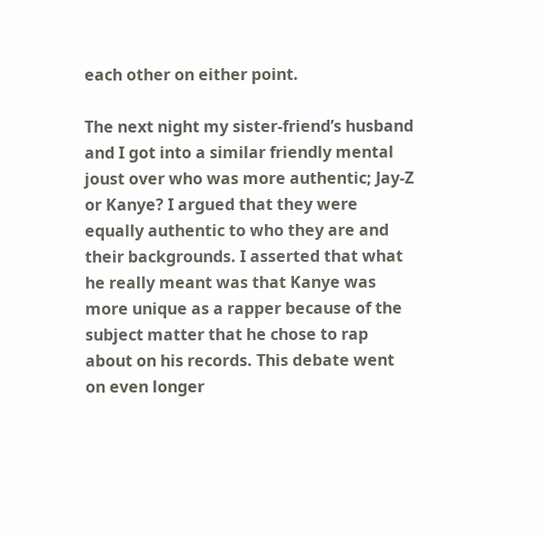each other on either point.

The next night my sister-friend’s husband and I got into a similar friendly mental joust over who was more authentic; Jay-Z or Kanye? I argued that they were equally authentic to who they are and their backgrounds. I asserted that what he really meant was that Kanye was more unique as a rapper because of the subject matter that he chose to rap about on his records. This debate went on even longer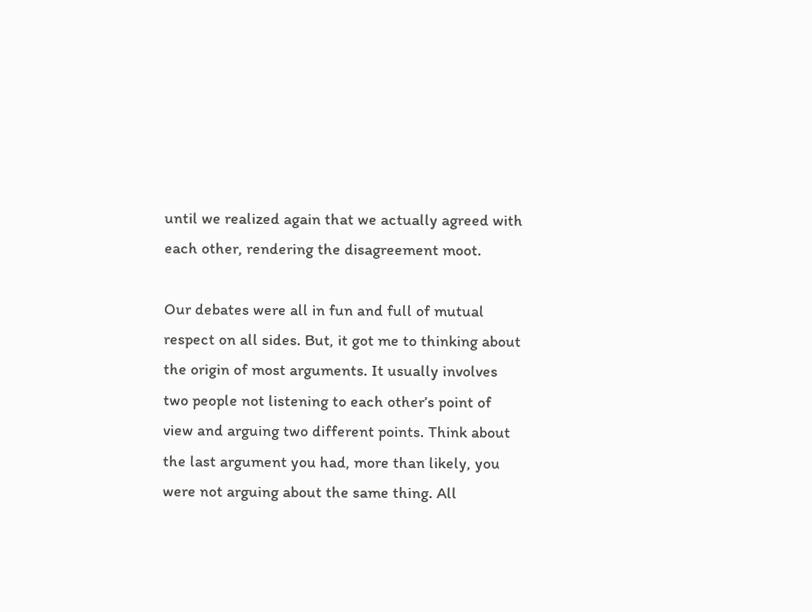until we realized again that we actually agreed with each other, rendering the disagreement moot.

Our debates were all in fun and full of mutual respect on all sides. But, it got me to thinking about the origin of most arguments. It usually involves two people not listening to each other’s point of view and arguing two different points. Think about the last argument you had, more than likely, you were not arguing about the same thing. All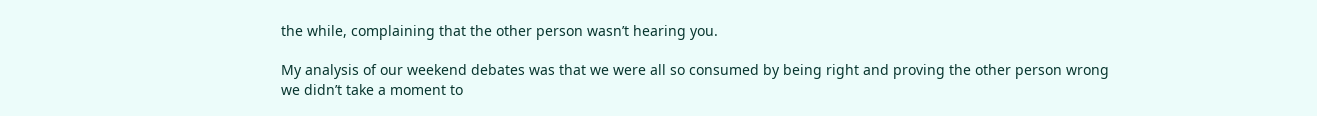the while, complaining that the other person wasn’t hearing you.

My analysis of our weekend debates was that we were all so consumed by being right and proving the other person wrong we didn’t take a moment to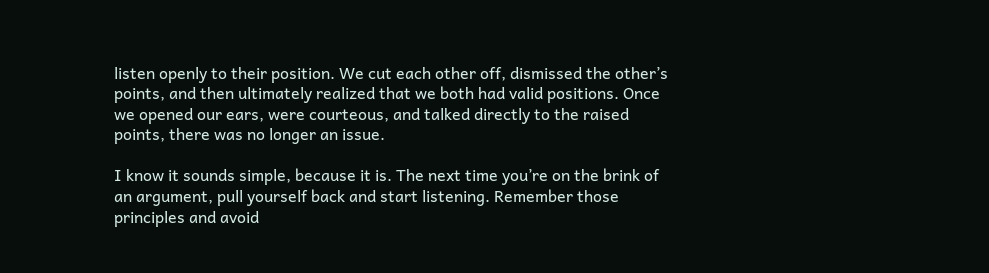listen openly to their position. We cut each other off, dismissed the other’s points, and then ultimately realized that we both had valid positions. Once we opened our ears, were courteous, and talked directly to the raised points, there was no longer an issue.

I know it sounds simple, because it is. The next time you’re on the brink of an argument, pull yourself back and start listening. Remember those principles and avoid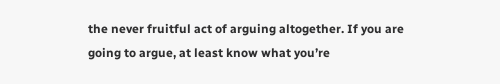the never fruitful act of arguing altogether. If you are going to argue, at least know what you’re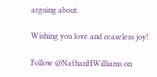arguing about.

Wishing you love and ceaseless joy!

Follow @NathanHWilliams on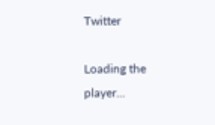Twitter

Loading the player...